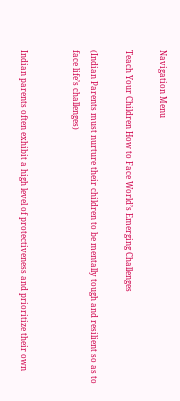Navigation Menu

Teach Your Children How to Face World’s Emerging Challenges

(Indian Parents must nurture their children to be mentally tough and resilient so as to face life’s challenges)


Indian parents often exhibit a high level of protectiveness and prioritize their own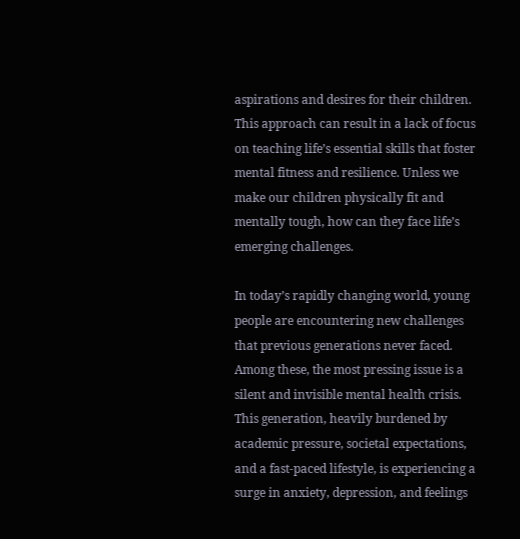aspirations and desires for their children. This approach can result in a lack of focus on teaching life’s essential skills that foster mental fitness and resilience. Unless we make our children physically fit and mentally tough, how can they face life’s emerging challenges.

In today’s rapidly changing world, young people are encountering new challenges that previous generations never faced. Among these, the most pressing issue is a silent and invisible mental health crisis. This generation, heavily burdened by academic pressure, societal expectations, and a fast-paced lifestyle, is experiencing a surge in anxiety, depression, and feelings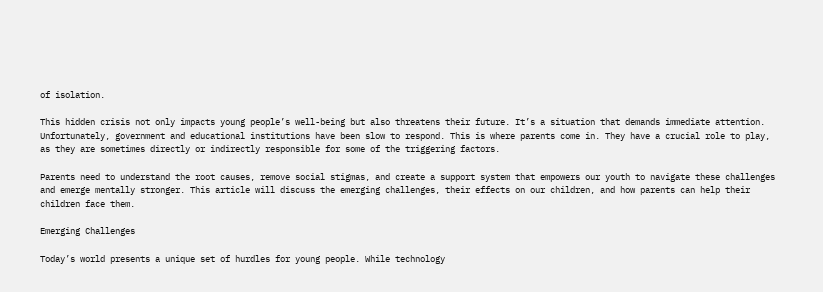of isolation.

This hidden crisis not only impacts young people’s well-being but also threatens their future. It’s a situation that demands immediate attention. Unfortunately, government and educational institutions have been slow to respond. This is where parents come in. They have a crucial role to play, as they are sometimes directly or indirectly responsible for some of the triggering factors.

Parents need to understand the root causes, remove social stigmas, and create a support system that empowers our youth to navigate these challenges and emerge mentally stronger. This article will discuss the emerging challenges, their effects on our children, and how parents can help their children face them.

Emerging Challenges

Today’s world presents a unique set of hurdles for young people. While technology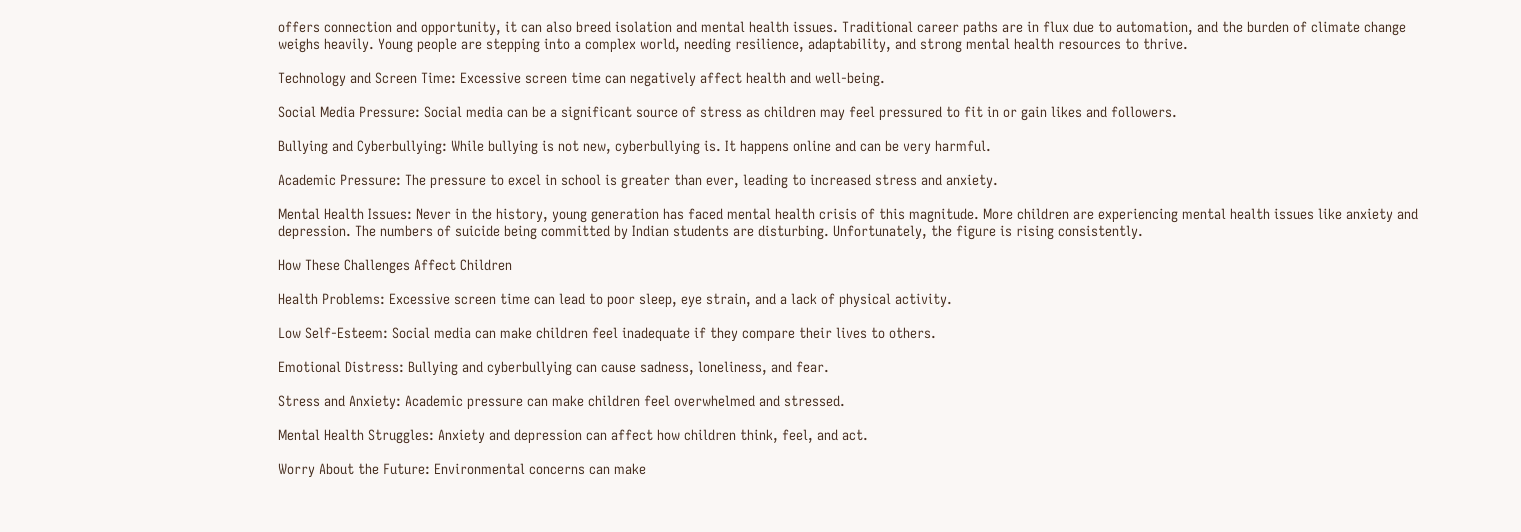offers connection and opportunity, it can also breed isolation and mental health issues. Traditional career paths are in flux due to automation, and the burden of climate change weighs heavily. Young people are stepping into a complex world, needing resilience, adaptability, and strong mental health resources to thrive.

Technology and Screen Time: Excessive screen time can negatively affect health and well-being.

Social Media Pressure: Social media can be a significant source of stress as children may feel pressured to fit in or gain likes and followers.

Bullying and Cyberbullying: While bullying is not new, cyberbullying is. It happens online and can be very harmful.

Academic Pressure: The pressure to excel in school is greater than ever, leading to increased stress and anxiety.

Mental Health Issues: Never in the history, young generation has faced mental health crisis of this magnitude. More children are experiencing mental health issues like anxiety and depression. The numbers of suicide being committed by Indian students are disturbing. Unfortunately, the figure is rising consistently.

How These Challenges Affect Children

Health Problems: Excessive screen time can lead to poor sleep, eye strain, and a lack of physical activity.

Low Self-Esteem: Social media can make children feel inadequate if they compare their lives to others.

Emotional Distress: Bullying and cyberbullying can cause sadness, loneliness, and fear.

Stress and Anxiety: Academic pressure can make children feel overwhelmed and stressed.

Mental Health Struggles: Anxiety and depression can affect how children think, feel, and act.

Worry About the Future: Environmental concerns can make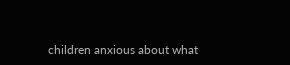children anxious about what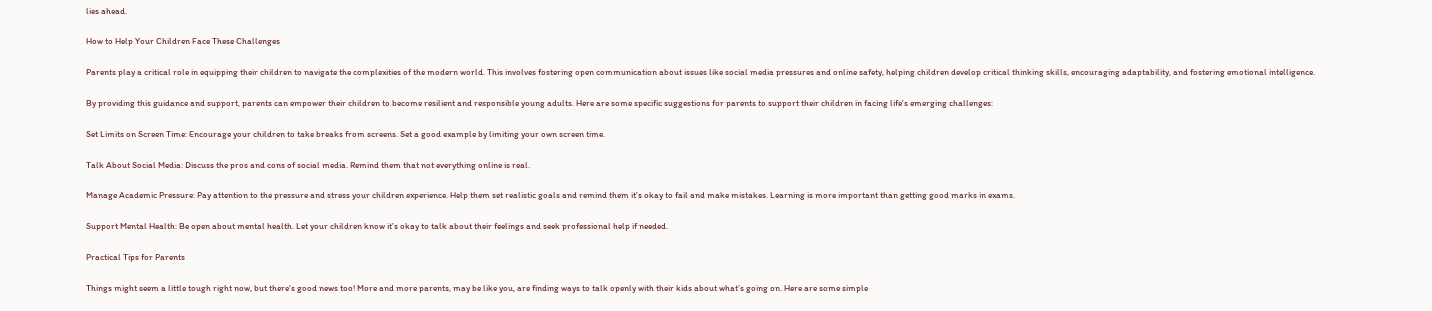lies ahead.

How to Help Your Children Face These Challenges

Parents play a critical role in equipping their children to navigate the complexities of the modern world. This involves fostering open communication about issues like social media pressures and online safety, helping children develop critical thinking skills, encouraging adaptability, and fostering emotional intelligence.

By providing this guidance and support, parents can empower their children to become resilient and responsible young adults. Here are some specific suggestions for parents to support their children in facing life’s emerging challenges:

Set Limits on Screen Time: Encourage your children to take breaks from screens. Set a good example by limiting your own screen time.

Talk About Social Media: Discuss the pros and cons of social media. Remind them that not everything online is real.

Manage Academic Pressure: Pay attention to the pressure and stress your children experience. Help them set realistic goals and remind them it’s okay to fail and make mistakes. Learning is more important than getting good marks in exams.

Support Mental Health: Be open about mental health. Let your children know it’s okay to talk about their feelings and seek professional help if needed.

Practical Tips for Parents

Things might seem a little tough right now, but there’s good news too! More and more parents, may be like you, are finding ways to talk openly with their kids about what’s going on. Here are some simple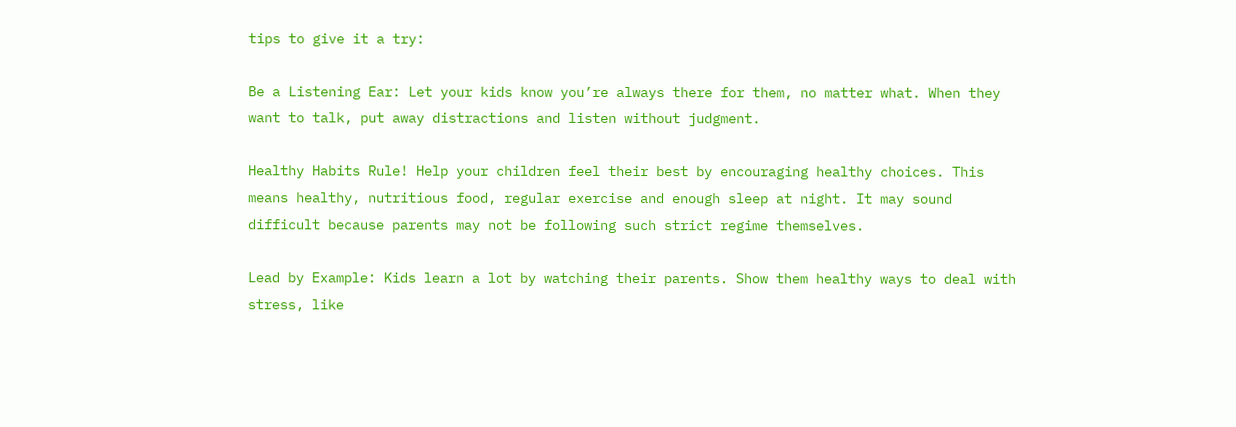tips to give it a try:

Be a Listening Ear: Let your kids know you’re always there for them, no matter what. When they want to talk, put away distractions and listen without judgment.

Healthy Habits Rule! Help your children feel their best by encouraging healthy choices. This means healthy, nutritious food, regular exercise and enough sleep at night. It may sound difficult because parents may not be following such strict regime themselves.

Lead by Example: Kids learn a lot by watching their parents. Show them healthy ways to deal with stress, like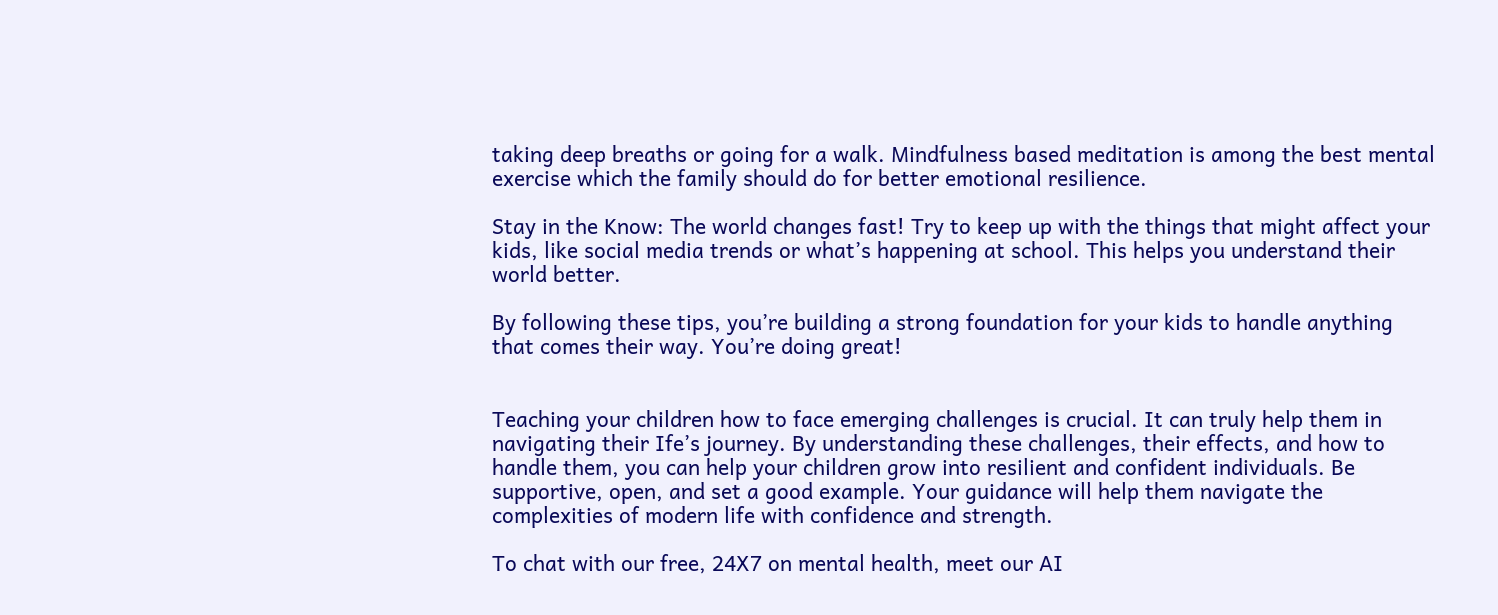taking deep breaths or going for a walk. Mindfulness based meditation is among the best mental exercise which the family should do for better emotional resilience.

Stay in the Know: The world changes fast! Try to keep up with the things that might affect your kids, like social media trends or what’s happening at school. This helps you understand their world better.

By following these tips, you’re building a strong foundation for your kids to handle anything that comes their way. You’re doing great!


Teaching your children how to face emerging challenges is crucial. It can truly help them in navigating their Ife’s journey. By understanding these challenges, their effects, and how to handle them, you can help your children grow into resilient and confident individuals. Be supportive, open, and set a good example. Your guidance will help them navigate the complexities of modern life with confidence and strength.

To chat with our free, 24X7 on mental health, meet our AI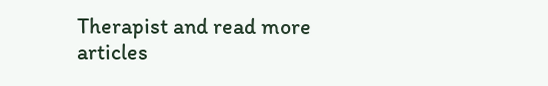Therapist and read more articles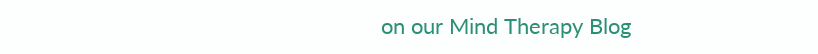on our Mind Therapy Blog